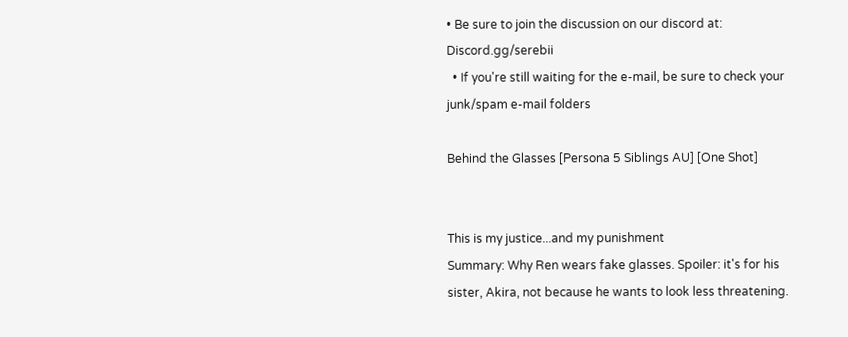• Be sure to join the discussion on our discord at: Discord.gg/serebii
  • If you're still waiting for the e-mail, be sure to check your junk/spam e-mail folders

Behind the Glasses [Persona 5 Siblings AU] [One Shot]


This is my justice...and my punishment
Summary: Why Ren wears fake glasses. Spoiler: it's for his sister, Akira, not because he wants to look less threatening.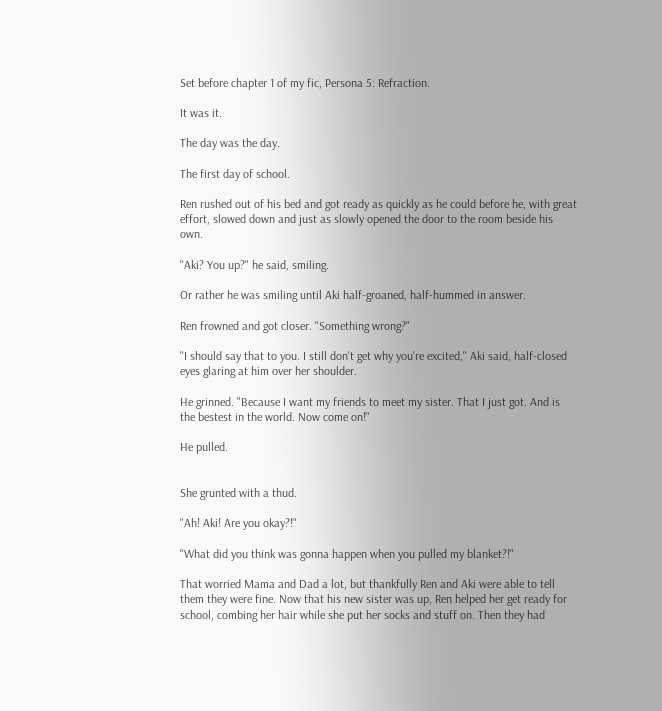Set before chapter 1 of my fic, Persona 5: Refraction.

It was it.

The day was the day.

The first day of school.

Ren rushed out of his bed and got ready as quickly as he could before he, with great effort, slowed down and just as slowly opened the door to the room beside his own.

"Aki? You up?" he said, smiling.

Or rather he was smiling until Aki half-groaned, half-hummed in answer.

Ren frowned and got closer. "Something wrong?"

"I should say that to you. I still don't get why you're excited," Aki said, half-closed eyes glaring at him over her shoulder.

He grinned. "Because I want my friends to meet my sister. That I just got. And is the bestest in the world. Now come on!"

He pulled.


She grunted with a thud.

"Ah! Aki! Are you okay?!"

"What did you think was gonna happen when you pulled my blanket?!"

That worried Mama and Dad a lot, but thankfully Ren and Aki were able to tell them they were fine. Now that his new sister was up, Ren helped her get ready for school, combing her hair while she put her socks and stuff on. Then they had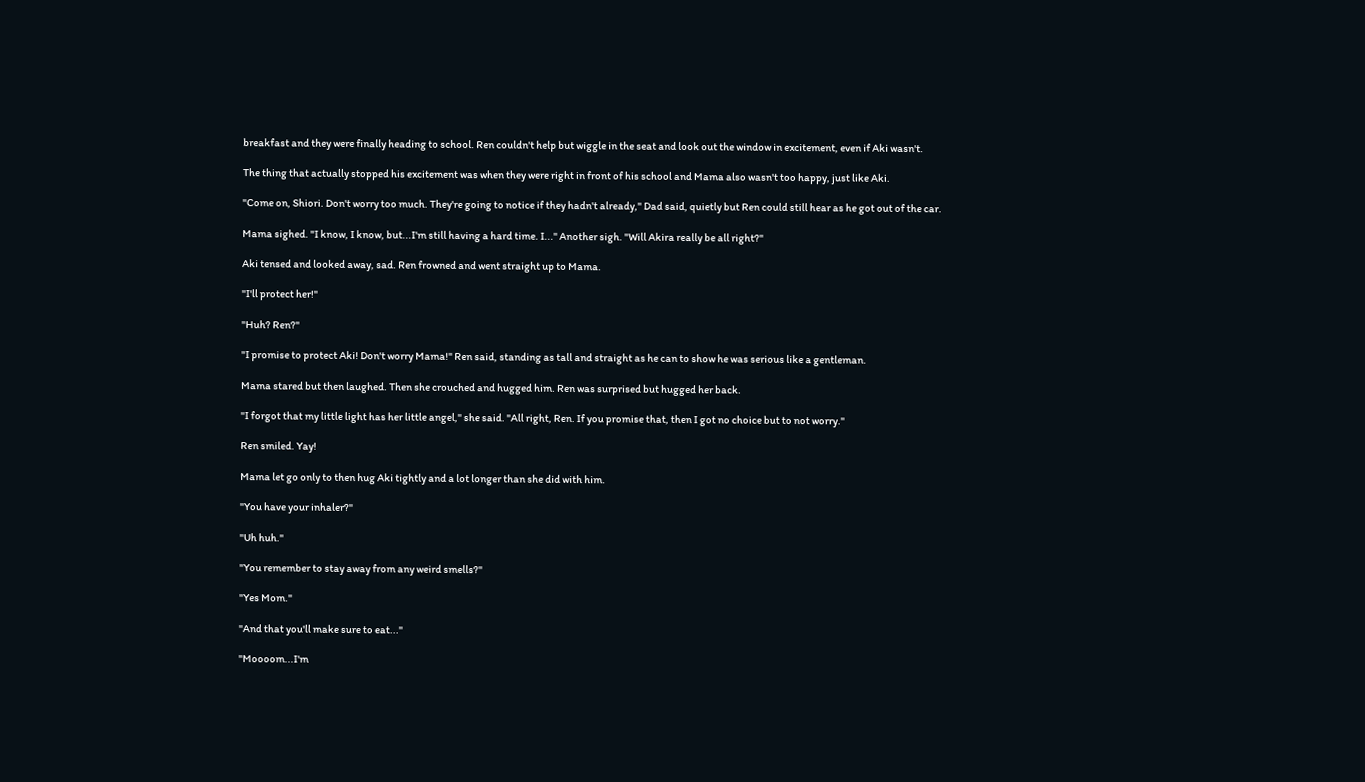breakfast and they were finally heading to school. Ren couldn't help but wiggle in the seat and look out the window in excitement, even if Aki wasn't.

The thing that actually stopped his excitement was when they were right in front of his school and Mama also wasn't too happy, just like Aki.

"Come on, Shiori. Don't worry too much. They're going to notice if they hadn't already," Dad said, quietly but Ren could still hear as he got out of the car.

Mama sighed. "I know, I know, but...I'm still having a hard time. I..." Another sigh. "Will Akira really be all right?"

Aki tensed and looked away, sad. Ren frowned and went straight up to Mama.

"I'll protect her!"

"Huh? Ren?"

"I promise to protect Aki! Don't worry Mama!" Ren said, standing as tall and straight as he can to show he was serious like a gentleman.

Mama stared but then laughed. Then she crouched and hugged him. Ren was surprised but hugged her back.

"I forgot that my little light has her little angel," she said. "All right, Ren. If you promise that, then I got no choice but to not worry."

Ren smiled. Yay!

Mama let go only to then hug Aki tightly and a lot longer than she did with him.

"You have your inhaler?"

"Uh huh."

"You remember to stay away from any weird smells?"

"Yes Mom."

"And that you'll make sure to eat..."

"Moooom...I'm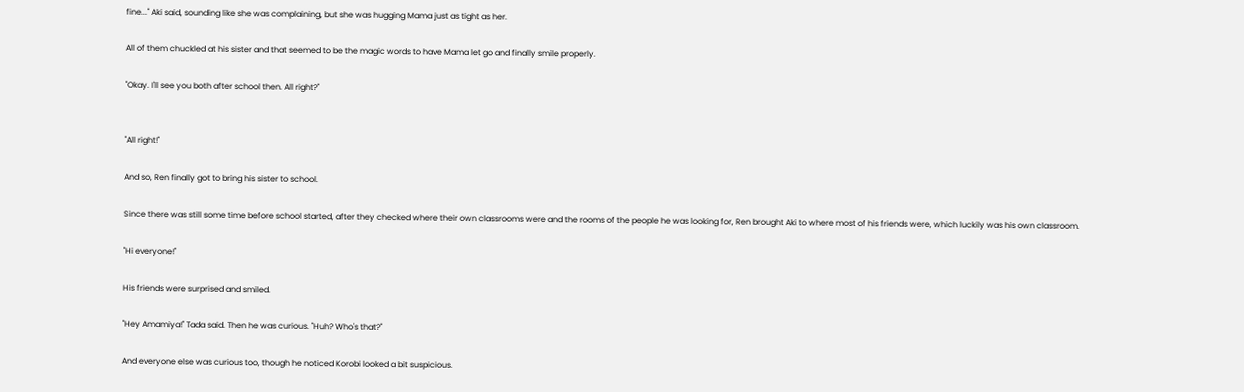fine..." Aki said, sounding like she was complaining, but she was hugging Mama just as tight as her.

All of them chuckled at his sister and that seemed to be the magic words to have Mama let go and finally smile properly.

"Okay. I'll see you both after school then. All right?"


"All right!"

And so, Ren finally got to bring his sister to school.

Since there was still some time before school started, after they checked where their own classrooms were and the rooms of the people he was looking for, Ren brought Aki to where most of his friends were, which luckily was his own classroom.

"Hi everyone!"

His friends were surprised and smiled.

"Hey Amamiya!" Tada said. Then he was curious. "Huh? Who's that?"

And everyone else was curious too, though he noticed Korobi looked a bit suspicious.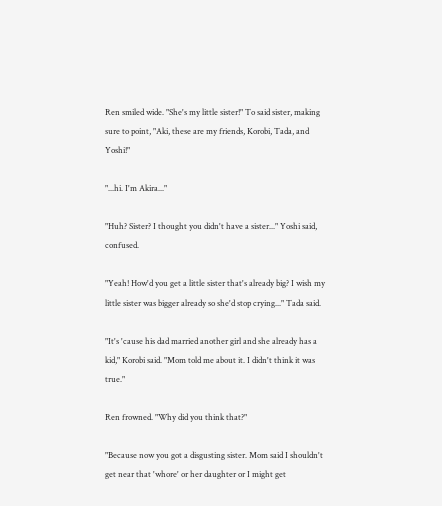Ren smiled wide. "She's my little sister!" To said sister, making sure to point, "Aki, these are my friends, Korobi, Tada, and Yoshi!"

"...hi. I'm Akira..."

"Huh? Sister? I thought you didn't have a sister..." Yoshi said, confused.

"Yeah! How'd you get a little sister that's already big? I wish my little sister was bigger already so she'd stop crying..." Tada said.

"It's 'cause his dad married another girl and she already has a kid," Korobi said. "Mom told me about it. I didn't think it was true."

Ren frowned. "Why did you think that?"

"Because now you got a disgusting sister. Mom said I shouldn't get near that 'whore' or her daughter or I might get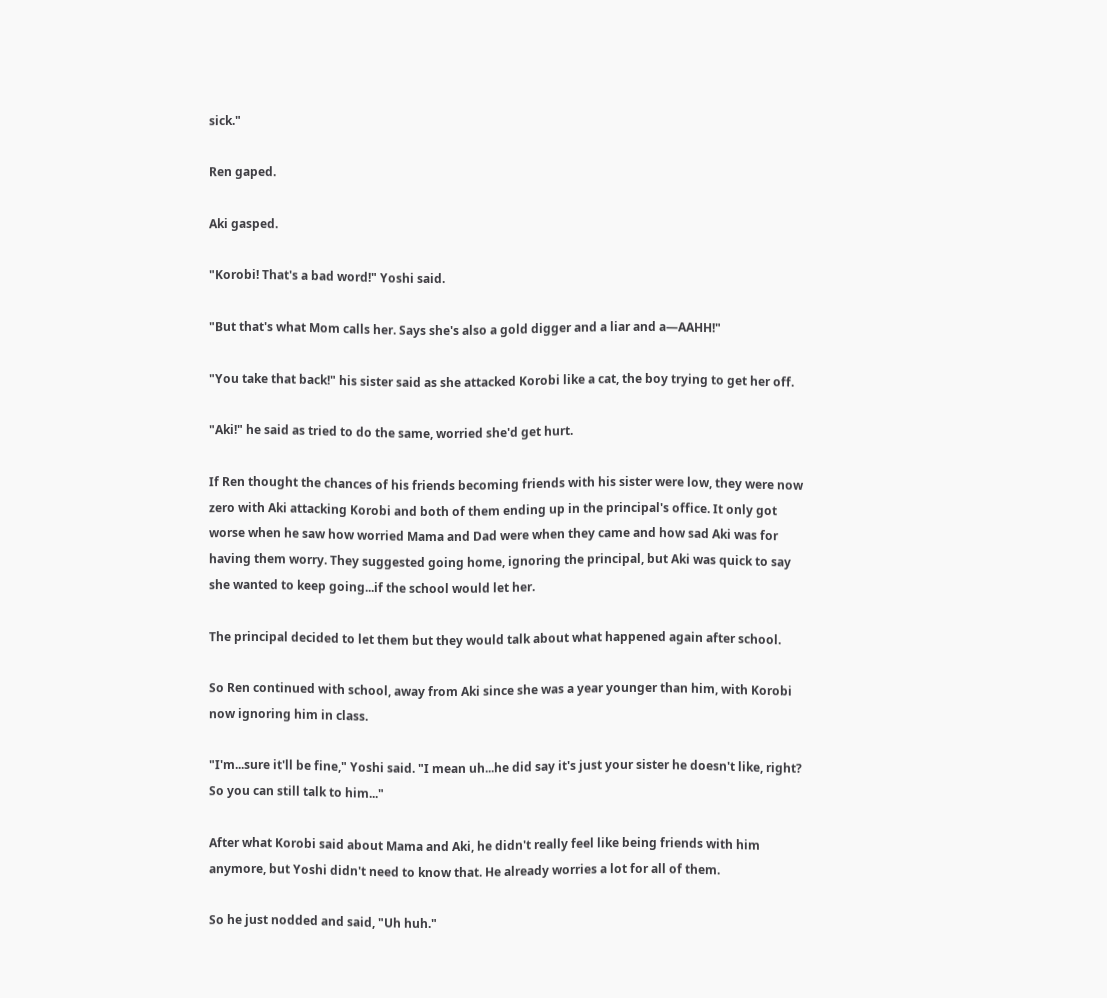sick."

Ren gaped.

Aki gasped.

"Korobi! That's a bad word!" Yoshi said.

"But that's what Mom calls her. Says she's also a gold digger and a liar and a—AAHH!"

"You take that back!" his sister said as she attacked Korobi like a cat, the boy trying to get her off.

"Aki!" he said as tried to do the same, worried she'd get hurt.

If Ren thought the chances of his friends becoming friends with his sister were low, they were now zero with Aki attacking Korobi and both of them ending up in the principal's office. It only got worse when he saw how worried Mama and Dad were when they came and how sad Aki was for having them worry. They suggested going home, ignoring the principal, but Aki was quick to say she wanted to keep going...if the school would let her.

The principal decided to let them but they would talk about what happened again after school.

So Ren continued with school, away from Aki since she was a year younger than him, with Korobi now ignoring him in class.

"I'm...sure it'll be fine," Yoshi said. "I mean uh...he did say it's just your sister he doesn't like, right? So you can still talk to him..."

After what Korobi said about Mama and Aki, he didn't really feel like being friends with him anymore, but Yoshi didn't need to know that. He already worries a lot for all of them.

So he just nodded and said, "Uh huh."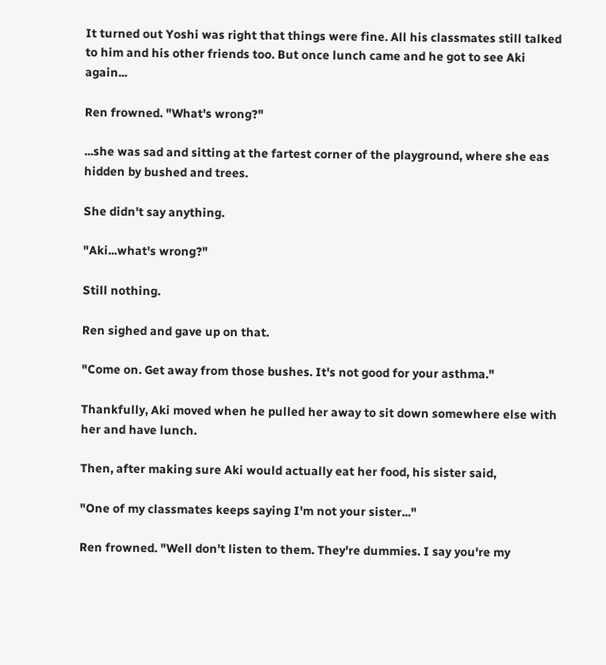It turned out Yoshi was right that things were fine. All his classmates still talked to him and his other friends too. But once lunch came and he got to see Aki again...

Ren frowned. "What's wrong?"

...she was sad and sitting at the fartest corner of the playground, where she eas hidden by bushed and trees.

She didn't say anything.

"Aki...what's wrong?"

Still nothing.

Ren sighed and gave up on that.

"Come on. Get away from those bushes. It's not good for your asthma."

Thankfully, Aki moved when he pulled her away to sit down somewhere else with her and have lunch.

Then, after making sure Aki would actually eat her food, his sister said,

"One of my classmates keeps saying I'm not your sister..."

Ren frowned. "Well don't listen to them. They're dummies. I say you're my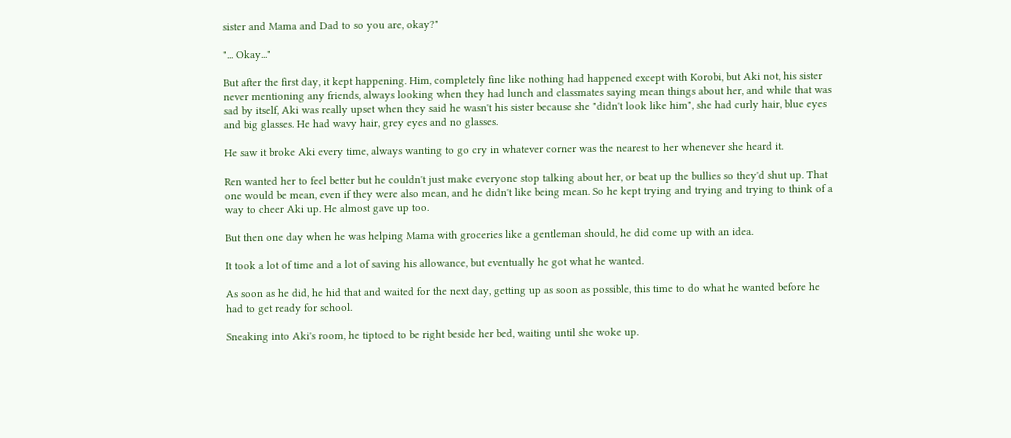sister and Mama and Dad to so you are, okay?"

"... Okay..."

But after the first day, it kept happening. Him, completely fine like nothing had happened except with Korobi, but Aki not, his sister never mentioning any friends, always looking when they had lunch and classmates saying mean things about her, and while that was sad by itself, Aki was really upset when they said he wasn't his sister because she "didn't look like him", she had curly hair, blue eyes and big glasses. He had wavy hair, grey eyes and no glasses.

He saw it broke Aki every time, always wanting to go cry in whatever corner was the nearest to her whenever she heard it.

Ren wanted her to feel better but he couldn't just make everyone stop talking about her, or beat up the bullies so they'd shut up. That one would be mean, even if they were also mean, and he didn't like being mean. So he kept trying and trying and trying to think of a way to cheer Aki up. He almost gave up too.

But then one day when he was helping Mama with groceries like a gentleman should, he did come up with an idea.

It took a lot of time and a lot of saving his allowance, but eventually he got what he wanted.

As soon as he did, he hid that and waited for the next day, getting up as soon as possible, this time to do what he wanted before he had to get ready for school.

Sneaking into Aki's room, he tiptoed to be right beside her bed, waiting until she woke up.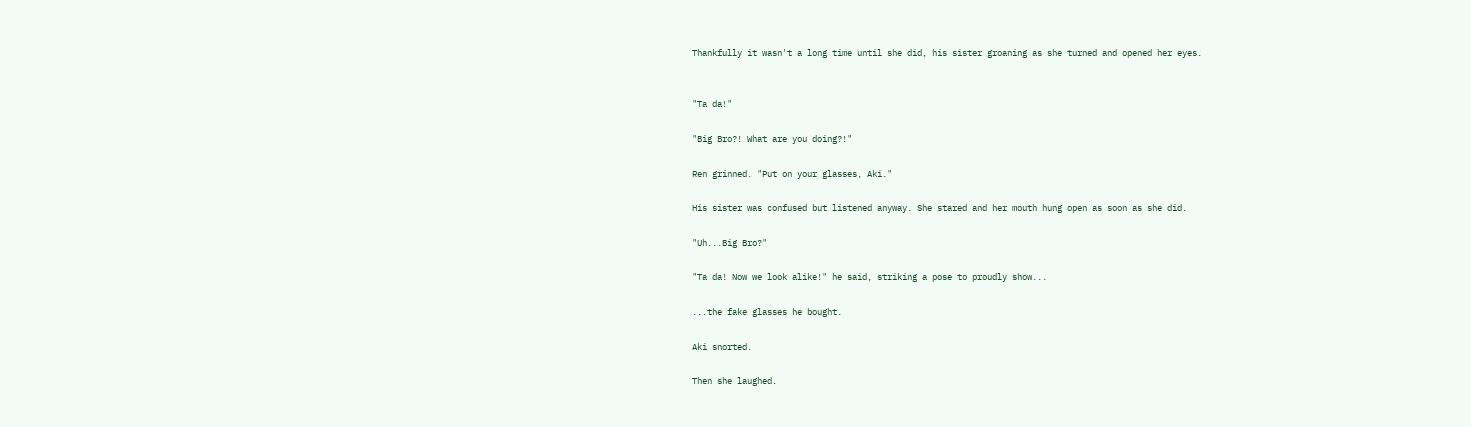Thankfully it wasn't a long time until she did, his sister groaning as she turned and opened her eyes.


"Ta da!"

"Big Bro?! What are you doing?!"

Ren grinned. "Put on your glasses, Aki."

His sister was confused but listened anyway. She stared and her mouth hung open as soon as she did.

"Uh...Big Bro?"

"Ta da! Now we look alike!" he said, striking a pose to proudly show...

...the fake glasses he bought.

Aki snorted.

Then she laughed.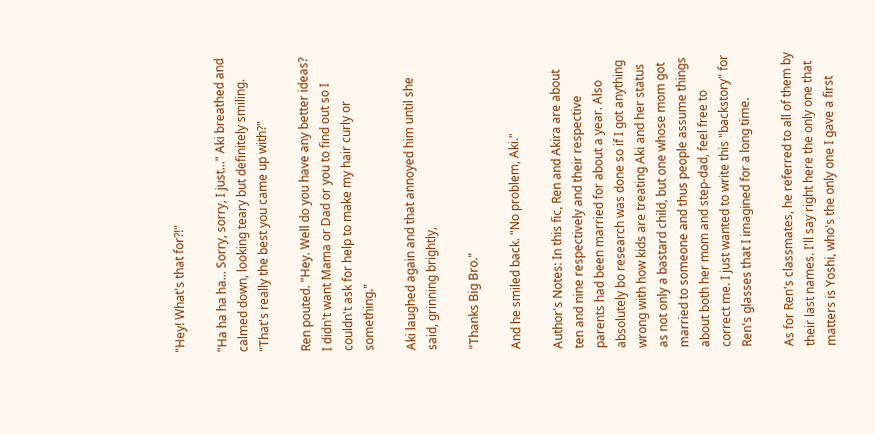"Hey! What's that for?!"

"Ha ha ha ha... Sorry, sorry, I just..." Aki breathed and calmed down, looking teary but definitely smiling. "That's really the best you came up with?"

Ren pouted. "Hey. Well do you have any better ideas? I didn't want Mama or Dad or you to find out so I couldn't ask for help to make my hair curly or something."

Aki laughed again and that annoyed him until she said, grinning brightly,

"Thanks Big Bro."

And he smiled back. "No problem, Aki."

Author's Notes: In this fic, Ren and Akira are about ten and nine respectively and their respective parents had been married for about a year. Also absolutely bo research was done so if I got anything wrong with how kids are treating Aki and her status as not only a bastard child, but one whose mom got married to someone and thus people assume things about both her mom and step-dad, feel free to correct me. I just wanted to write this "backstory" for Ren's glasses that I imagined for a long time.

As for Ren's classmates, he referred to all of them by their last names. I'll say right here the only one that matters is Yoshi, who's the only one I gave a first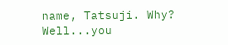name, Tatsuji. Why? Well...you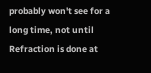probably won't see for a long time, not until Refraction is done at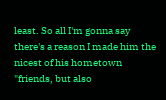least. So all I'm gonna say there's a reason I made him the nicest of his hometown "friends, but also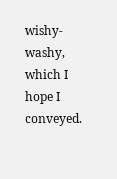wishy-washy, which I hope I conveyed.